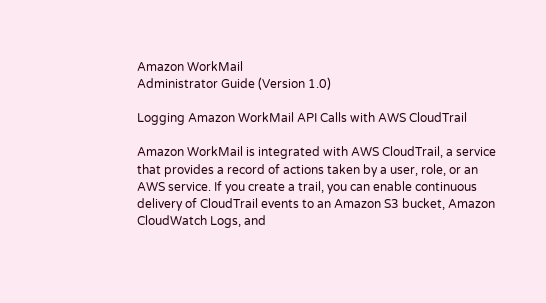Amazon WorkMail
Administrator Guide (Version 1.0)

Logging Amazon WorkMail API Calls with AWS CloudTrail

Amazon WorkMail is integrated with AWS CloudTrail, a service that provides a record of actions taken by a user, role, or an AWS service. If you create a trail, you can enable continuous delivery of CloudTrail events to an Amazon S3 bucket, Amazon CloudWatch Logs, and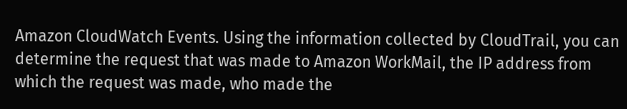Amazon CloudWatch Events. Using the information collected by CloudTrail, you can determine the request that was made to Amazon WorkMail, the IP address from which the request was made, who made the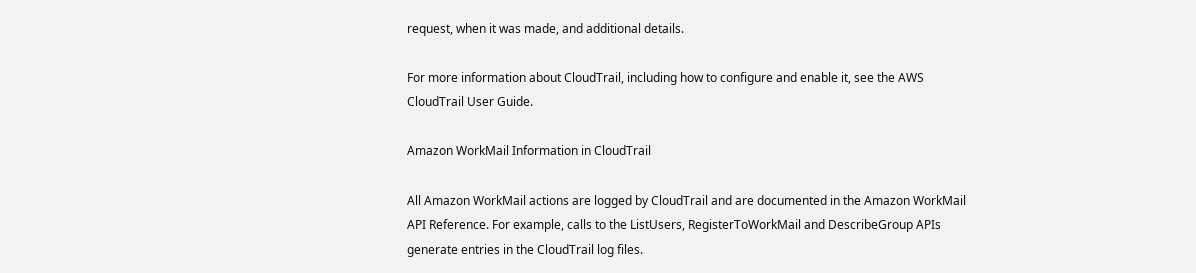request, when it was made, and additional details.

For more information about CloudTrail, including how to configure and enable it, see the AWS CloudTrail User Guide.

Amazon WorkMail Information in CloudTrail

All Amazon WorkMail actions are logged by CloudTrail and are documented in the Amazon WorkMail API Reference. For example, calls to the ListUsers, RegisterToWorkMail and DescribeGroup APIs generate entries in the CloudTrail log files.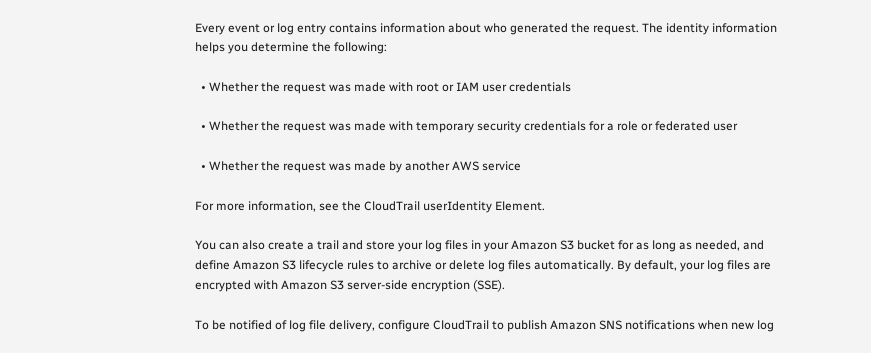Every event or log entry contains information about who generated the request. The identity information helps you determine the following:

  • Whether the request was made with root or IAM user credentials

  • Whether the request was made with temporary security credentials for a role or federated user

  • Whether the request was made by another AWS service

For more information, see the CloudTrail userIdentity Element.

You can also create a trail and store your log files in your Amazon S3 bucket for as long as needed, and define Amazon S3 lifecycle rules to archive or delete log files automatically. By default, your log files are encrypted with Amazon S3 server-side encryption (SSE).

To be notified of log file delivery, configure CloudTrail to publish Amazon SNS notifications when new log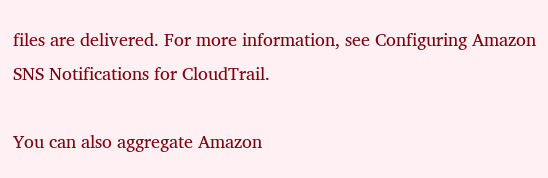files are delivered. For more information, see Configuring Amazon SNS Notifications for CloudTrail.

You can also aggregate Amazon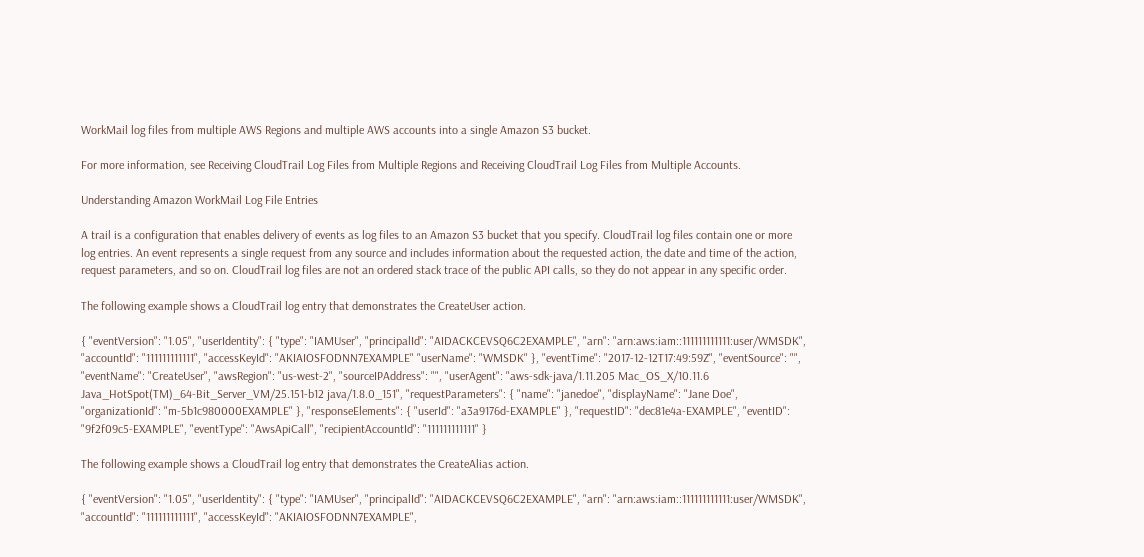WorkMail log files from multiple AWS Regions and multiple AWS accounts into a single Amazon S3 bucket.

For more information, see Receiving CloudTrail Log Files from Multiple Regions and Receiving CloudTrail Log Files from Multiple Accounts.

Understanding Amazon WorkMail Log File Entries

A trail is a configuration that enables delivery of events as log files to an Amazon S3 bucket that you specify. CloudTrail log files contain one or more log entries. An event represents a single request from any source and includes information about the requested action, the date and time of the action, request parameters, and so on. CloudTrail log files are not an ordered stack trace of the public API calls, so they do not appear in any specific order.

The following example shows a CloudTrail log entry that demonstrates the CreateUser action.

{ "eventVersion": "1.05", "userIdentity": { "type": "IAMUser", "principalId": "AIDACKCEVSQ6C2EXAMPLE", "arn": "arn:aws:iam::111111111111:user/WMSDK", "accountId": "111111111111", "accessKeyId": "AKIAIOSFODNN7EXAMPLE" "userName": "WMSDK" }, "eventTime": "2017-12-12T17:49:59Z", "eventSource": "", "eventName": "CreateUser", "awsRegion": "us-west-2", "sourceIPAddress": "", "userAgent": "aws-sdk-java/1.11.205 Mac_OS_X/10.11.6 Java_HotSpot(TM)_64-Bit_Server_VM/25.151-b12 java/1.8.0_151", "requestParameters": { "name": "janedoe", "displayName": "Jane Doe", "organizationId": "m-5b1c980000EXAMPLE" }, "responseElements": { "userId": "a3a9176d-EXAMPLE" }, "requestID": "dec81e4a-EXAMPLE", "eventID": "9f2f09c5-EXAMPLE", "eventType": "AwsApiCall", "recipientAccountId": "111111111111" }

The following example shows a CloudTrail log entry that demonstrates the CreateAlias action.

{ "eventVersion": "1.05", "userIdentity": { "type": "IAMUser", "principalId": "AIDACKCEVSQ6C2EXAMPLE", "arn": "arn:aws:iam::111111111111:user/WMSDK", "accountId": "111111111111", "accessKeyId": "AKIAIOSFODNN7EXAMPLE",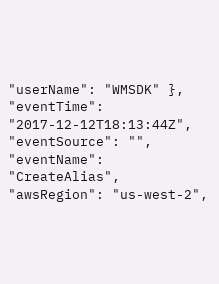"userName": "WMSDK" }, "eventTime": "2017-12-12T18:13:44Z", "eventSource": "", "eventName": "CreateAlias", "awsRegion": "us-west-2",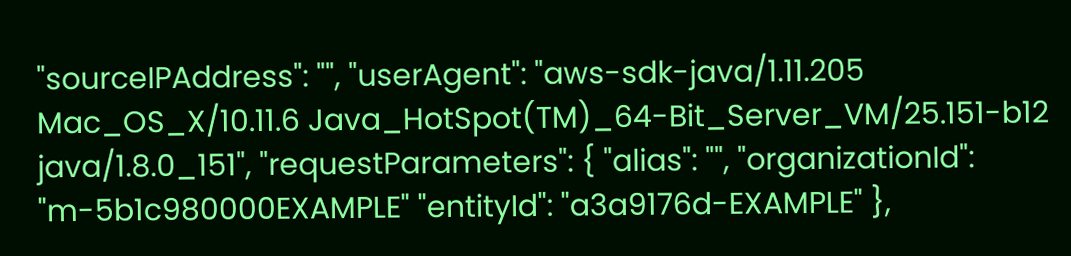"sourceIPAddress": "", "userAgent": "aws-sdk-java/1.11.205 Mac_OS_X/10.11.6 Java_HotSpot(TM)_64-Bit_Server_VM/25.151-b12 java/1.8.0_151", "requestParameters": { "alias": "", "organizationId": "m-5b1c980000EXAMPLE" "entityId": "a3a9176d-EXAMPLE" },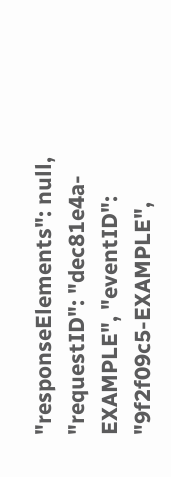"responseElements": null, "requestID": "dec81e4a-EXAMPLE", "eventID": "9f2f09c5-EXAMPLE",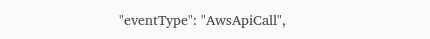"eventType": "AwsApiCall",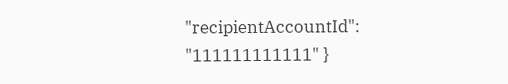"recipientAccountId": "111111111111" }